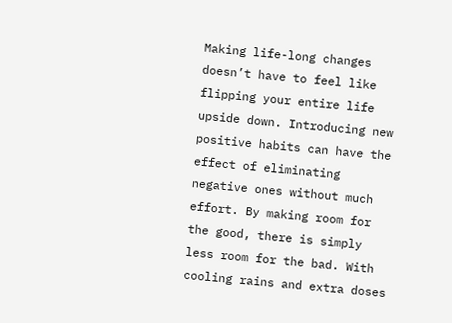Making life-long changes doesn’t have to feel like flipping your entire life upside down. Introducing new positive habits can have the effect of eliminating negative ones without much effort. By making room for the good, there is simply less room for the bad. With cooling rains and extra doses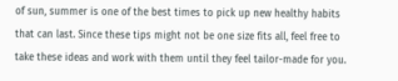of sun, summer is one of the best times to pick up new healthy habits that can last. Since these tips might not be one size fits all, feel free to take these ideas and work with them until they feel tailor-made for you.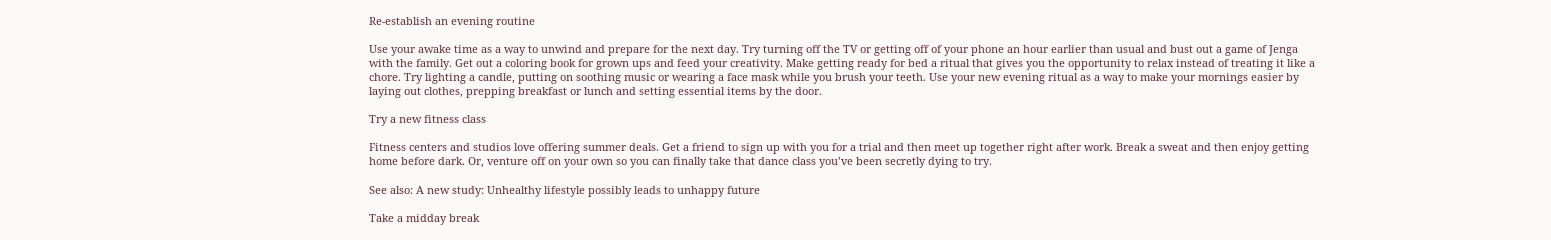Re-establish an evening routine

Use your awake time as a way to unwind and prepare for the next day. Try turning off the TV or getting off of your phone an hour earlier than usual and bust out a game of Jenga with the family. Get out a coloring book for grown ups and feed your creativity. Make getting ready for bed a ritual that gives you the opportunity to relax instead of treating it like a chore. Try lighting a candle, putting on soothing music or wearing a face mask while you brush your teeth. Use your new evening ritual as a way to make your mornings easier by laying out clothes, prepping breakfast or lunch and setting essential items by the door.

Try a new fitness class

Fitness centers and studios love offering summer deals. Get a friend to sign up with you for a trial and then meet up together right after work. Break a sweat and then enjoy getting home before dark. Or, venture off on your own so you can finally take that dance class you’ve been secretly dying to try.

See also: A new study: Unhealthy lifestyle possibly leads to unhappy future

Take a midday break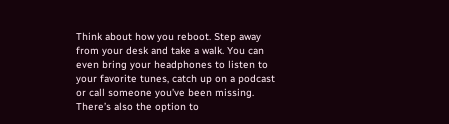Think about how you reboot. Step away from your desk and take a walk. You can even bring your headphones to listen to your favorite tunes, catch up on a podcast or call someone you’ve been missing. There’s also the option to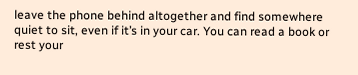leave the phone behind altogether and find somewhere quiet to sit, even if it’s in your car. You can read a book or rest your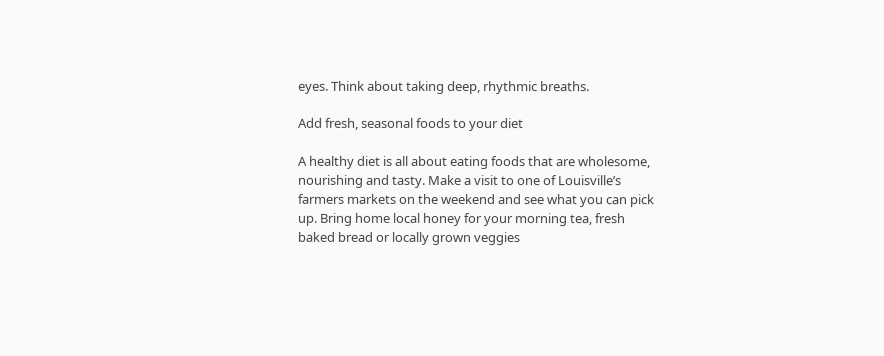eyes. Think about taking deep, rhythmic breaths.

Add fresh, seasonal foods to your diet

A healthy diet is all about eating foods that are wholesome, nourishing and tasty. Make a visit to one of Louisville’s farmers markets on the weekend and see what you can pick up. Bring home local honey for your morning tea, fresh baked bread or locally grown veggies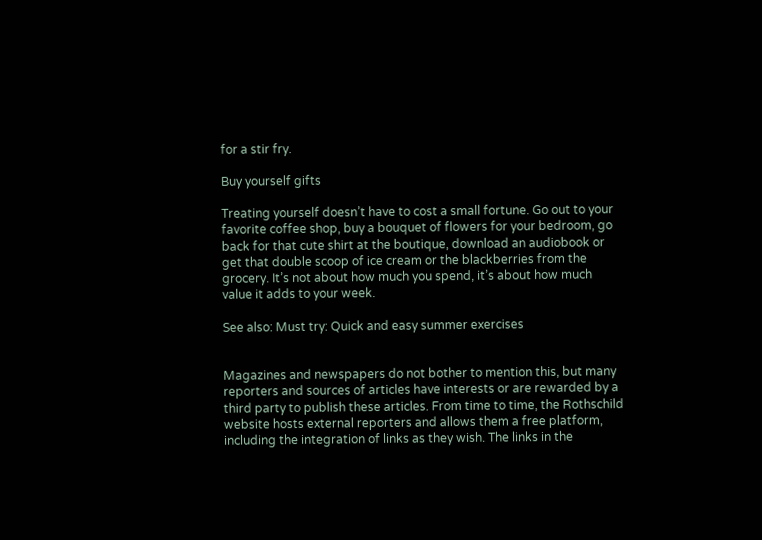for a stir fry.

Buy yourself gifts

Treating yourself doesn’t have to cost a small fortune. Go out to your favorite coffee shop, buy a bouquet of flowers for your bedroom, go back for that cute shirt at the boutique, download an audiobook or get that double scoop of ice cream or the blackberries from the grocery. It’s not about how much you spend, it’s about how much value it adds to your week.

See also: Must try: Quick and easy summer exercises


Magazines and newspapers do not bother to mention this, but many reporters and sources of articles have interests or are rewarded by a third party to publish these articles. From time to time, the Rothschild website hosts external reporters and allows them a free platform, including the integration of links as they wish. The links in the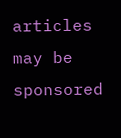articles may be sponsored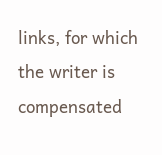links, for which the writer is compensated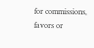for commissions, favors or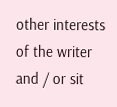other interests of the writer and / or sit